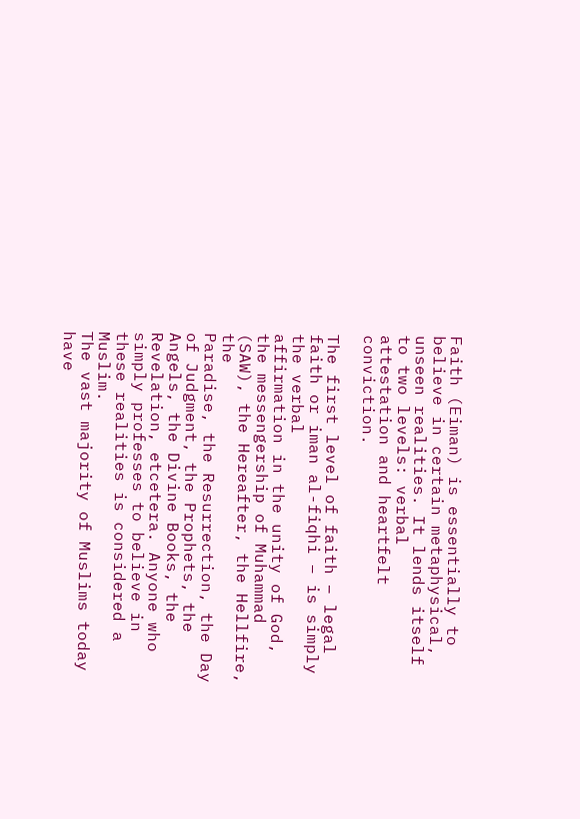Faith (Eiman) is essentially to believe in certain metaphysical, unseen realities. It lends itself to two levels: verbal
attestation and heartfelt conviction.

The first level of faith – legal faith or iman al-fiqhi – is simply the verbal
affirmation in the unity of God, the messengership of Muhammad (SAW), the Hereafter, the Hellfire, the
Paradise, the Resurrection, the Day of Judgment, the Prophets, the Angels, the Divine Books, the
Revelation, etcetera. Anyone who simply professes to believe in these realities is considered a Muslim.
The vast majority of Muslims today have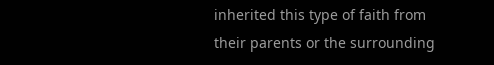inherited this type of faith from their parents or the surrounding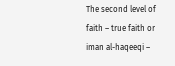The second level of faith – true faith or iman al-haqeeqi –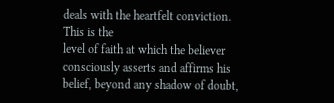deals with the heartfelt conviction. This is the
level of faith at which the believer consciously asserts and affirms his belief, beyond any shadow of doubt,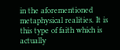in the aforementioned metaphysical realities. It is this type of faith which is actually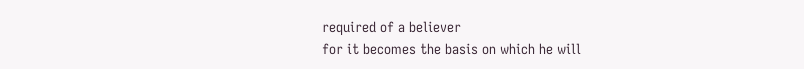required of a believer
for it becomes the basis on which he will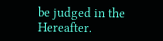be judged in the Hereafter.